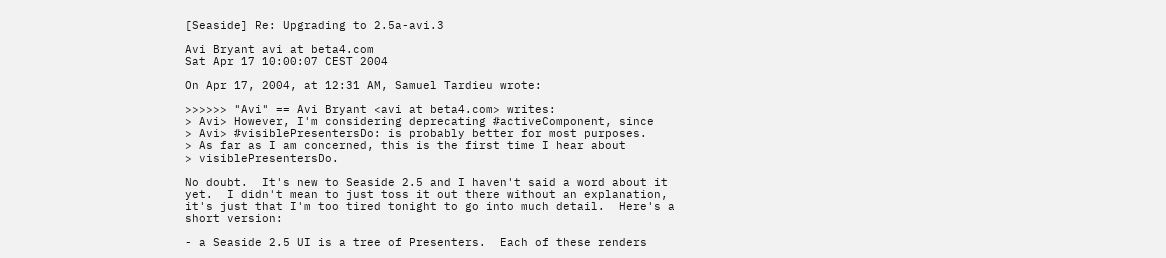[Seaside] Re: Upgrading to 2.5a-avi.3

Avi Bryant avi at beta4.com
Sat Apr 17 10:00:07 CEST 2004

On Apr 17, 2004, at 12:31 AM, Samuel Tardieu wrote:

>>>>>> "Avi" == Avi Bryant <avi at beta4.com> writes:
> Avi> However, I'm considering deprecating #activeComponent, since
> Avi> #visiblePresentersDo: is probably better for most purposes.
> As far as I am concerned, this is the first time I hear about
> visiblePresentersDo.

No doubt.  It's new to Seaside 2.5 and I haven't said a word about it
yet.  I didn't mean to just toss it out there without an explanation,
it's just that I'm too tired tonight to go into much detail.  Here's a
short version:

- a Seaside 2.5 UI is a tree of Presenters.  Each of these renders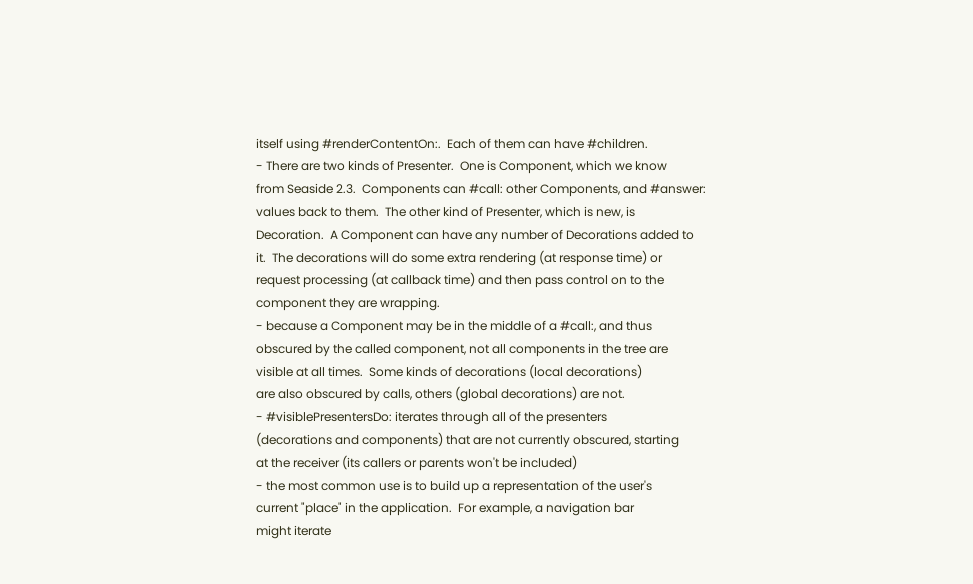itself using #renderContentOn:.  Each of them can have #children.
- There are two kinds of Presenter.  One is Component, which we know
from Seaside 2.3.  Components can #call: other Components, and #answer:
values back to them.  The other kind of Presenter, which is new, is
Decoration.  A Component can have any number of Decorations added to
it.  The decorations will do some extra rendering (at response time) or
request processing (at callback time) and then pass control on to the
component they are wrapping.
- because a Component may be in the middle of a #call:, and thus
obscured by the called component, not all components in the tree are
visible at all times.  Some kinds of decorations (local decorations)
are also obscured by calls, others (global decorations) are not.
- #visiblePresentersDo: iterates through all of the presenters
(decorations and components) that are not currently obscured, starting
at the receiver (its callers or parents won't be included)
- the most common use is to build up a representation of the user's
current "place" in the application.  For example, a navigation bar
might iterate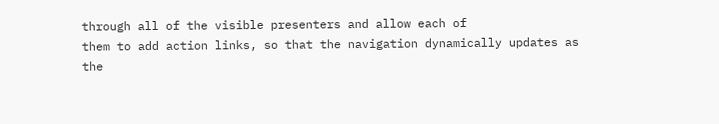through all of the visible presenters and allow each of
them to add action links, so that the navigation dynamically updates as
the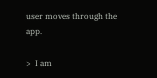user moves through the app.

>  I am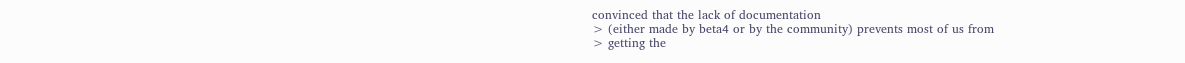convinced that the lack of documentation
> (either made by beta4 or by the community) prevents most of us from
> getting the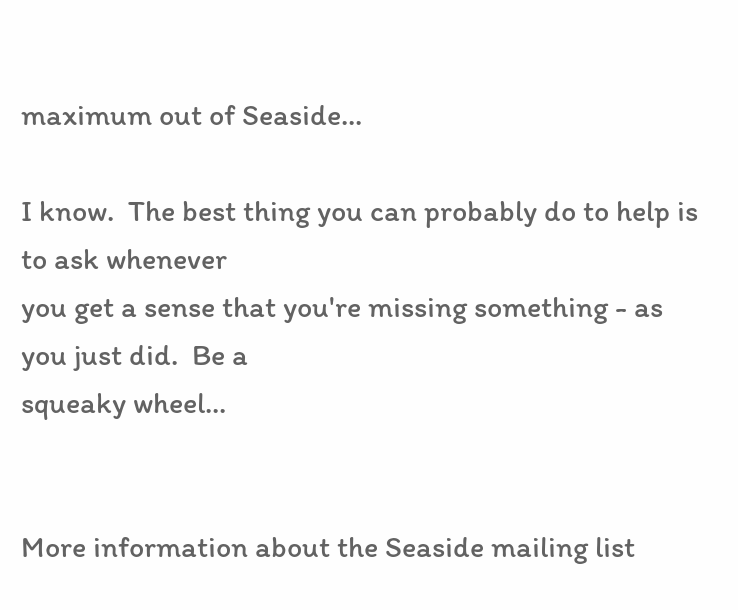maximum out of Seaside...

I know.  The best thing you can probably do to help is to ask whenever
you get a sense that you're missing something - as you just did.  Be a
squeaky wheel...


More information about the Seaside mailing list